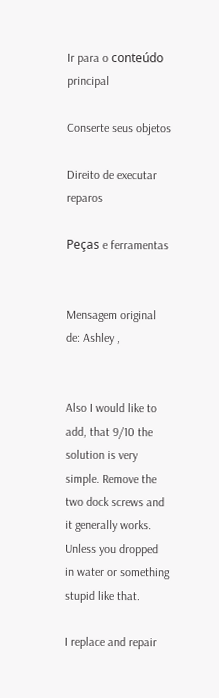Ir para o conteúdo principal

Conserte seus objetos

Direito de executar reparos

Peças e ferramentas


Mensagem original de: Ashley ,


Also I would like to add, that 9/10 the solution is very simple. Remove the two dock screws and it generally works. Unless you dropped in water or something stupid like that.

I replace and repair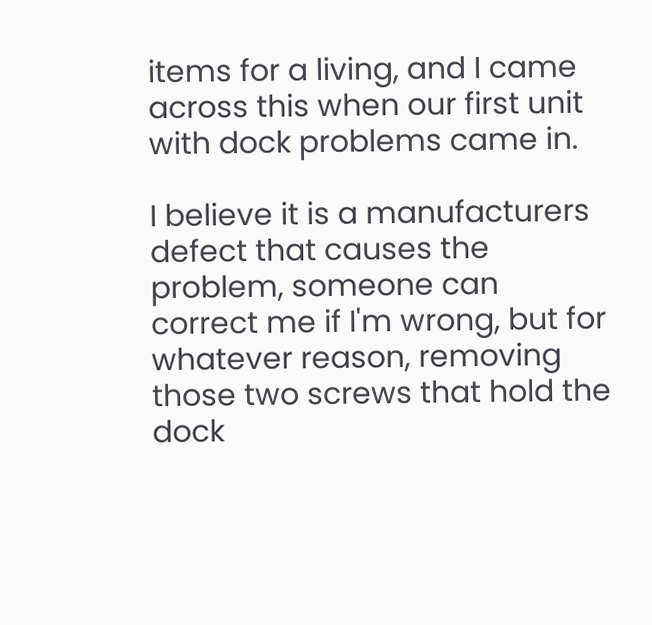items for a living, and I came across this when our first unit with dock problems came in.

I believe it is a manufacturers defect that causes the problem, someone can correct me if I'm wrong, but for whatever reason, removing those two screws that hold the dock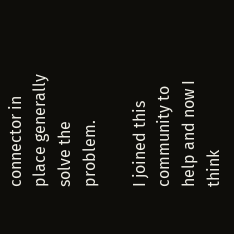connector in place generally solve the problem.

I joined this community to help and now I think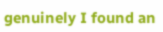genuinely I found an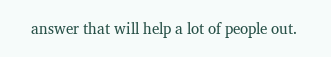answer that will help a lot of people out.